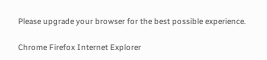Please upgrade your browser for the best possible experience.

Chrome Firefox Internet Explorer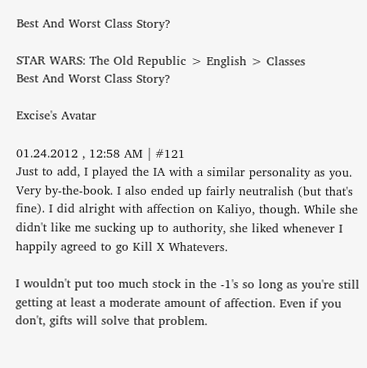Best And Worst Class Story?

STAR WARS: The Old Republic > English > Classes
Best And Worst Class Story?

Excise's Avatar

01.24.2012 , 12:58 AM | #121
Just to add, I played the IA with a similar personality as you. Very by-the-book. I also ended up fairly neutralish (but that's fine). I did alright with affection on Kaliyo, though. While she didn't like me sucking up to authority, she liked whenever I happily agreed to go Kill X Whatevers.

I wouldn't put too much stock in the -1's so long as you're still getting at least a moderate amount of affection. Even if you don't, gifts will solve that problem.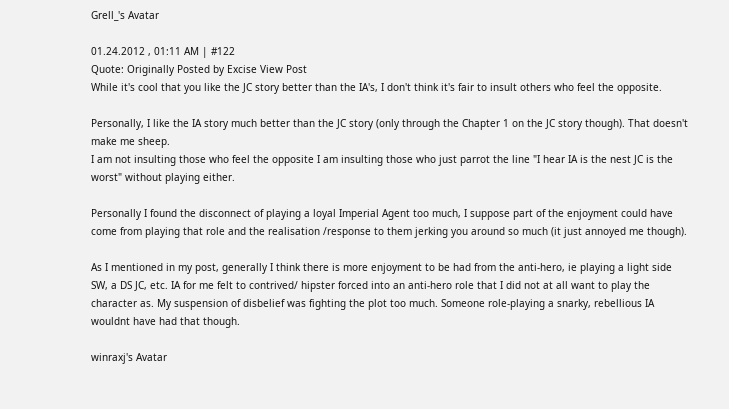Grell_'s Avatar

01.24.2012 , 01:11 AM | #122
Quote: Originally Posted by Excise View Post
While it's cool that you like the JC story better than the IA's, I don't think it's fair to insult others who feel the opposite.

Personally, I like the IA story much better than the JC story (only through the Chapter 1 on the JC story though). That doesn't make me sheep.
I am not insulting those who feel the opposite I am insulting those who just parrot the line "I hear IA is the nest JC is the worst" without playing either.

Personally I found the disconnect of playing a loyal Imperial Agent too much, I suppose part of the enjoyment could have come from playing that role and the realisation /response to them jerking you around so much (it just annoyed me though).

As I mentioned in my post, generally I think there is more enjoyment to be had from the anti-hero, ie playing a light side SW, a DS JC, etc. IA for me felt to contrived/ hipster forced into an anti-hero role that I did not at all want to play the character as. My suspension of disbelief was fighting the plot too much. Someone role-playing a snarky, rebellious IA wouldnt have had that though.

winraxj's Avatar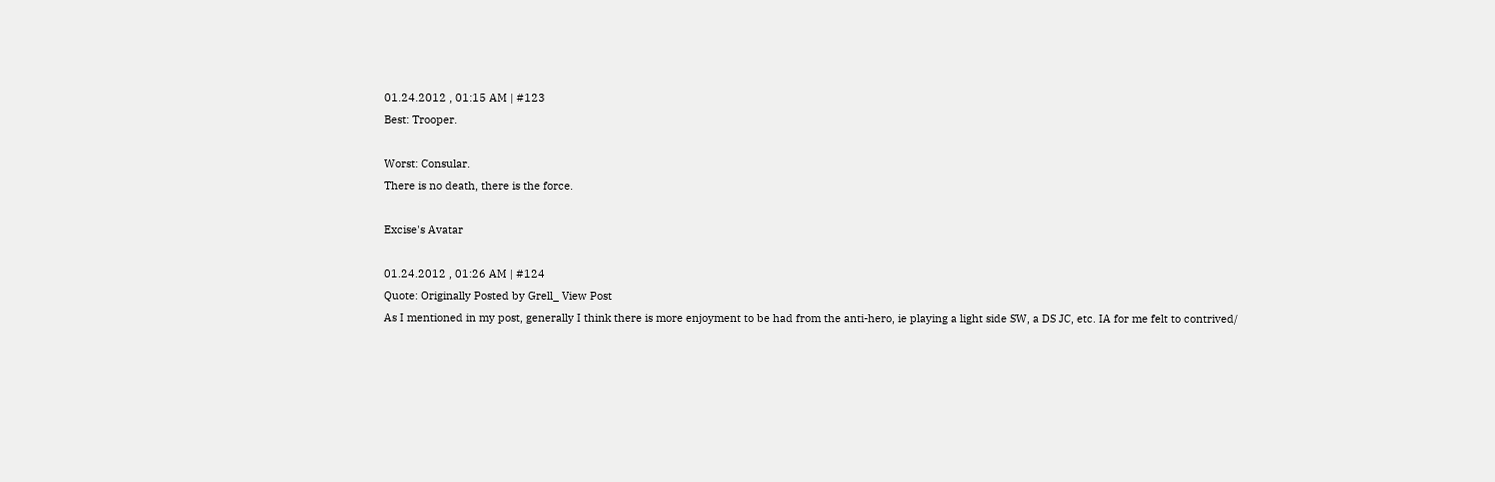01.24.2012 , 01:15 AM | #123
Best: Trooper.

Worst: Consular.
There is no death, there is the force.

Excise's Avatar

01.24.2012 , 01:26 AM | #124
Quote: Originally Posted by Grell_ View Post
As I mentioned in my post, generally I think there is more enjoyment to be had from the anti-hero, ie playing a light side SW, a DS JC, etc. IA for me felt to contrived/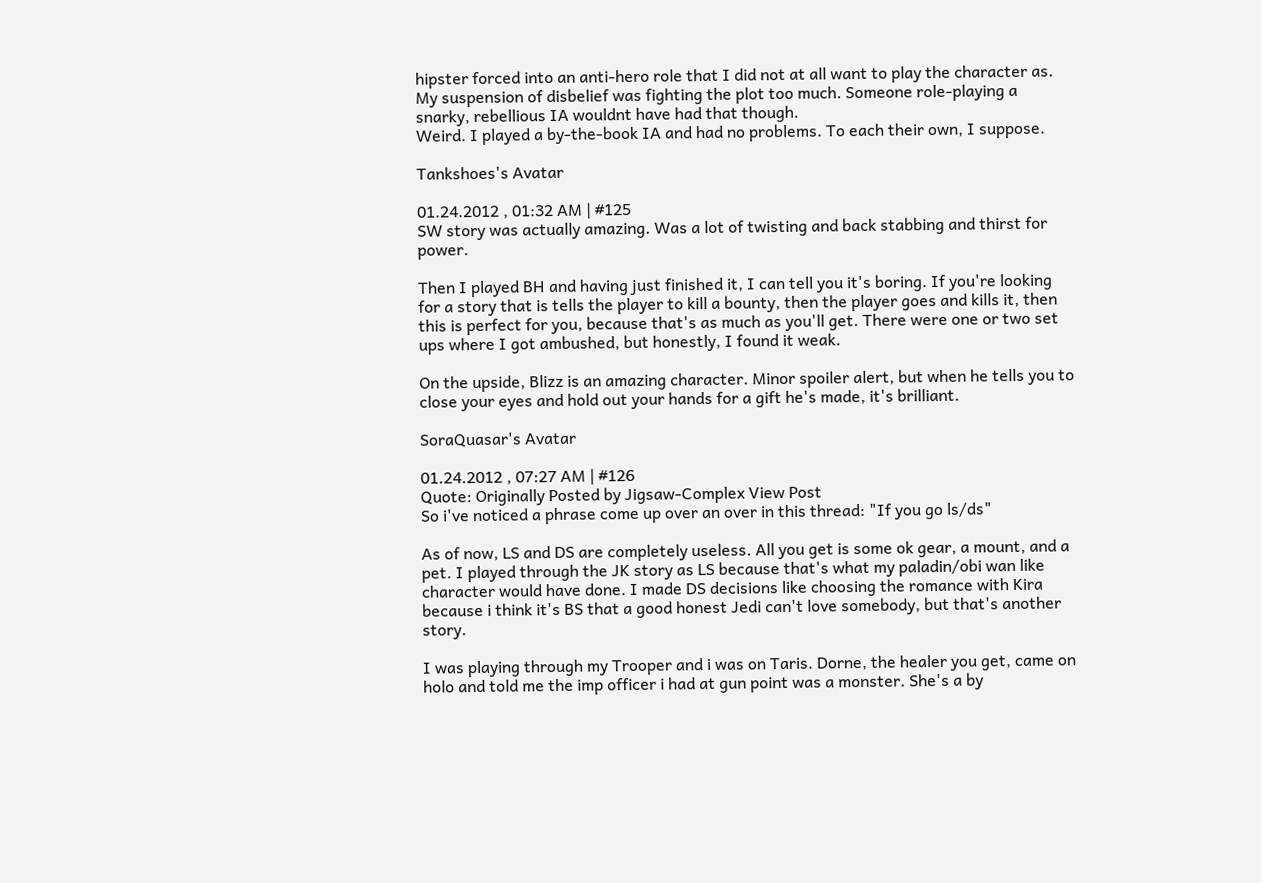hipster forced into an anti-hero role that I did not at all want to play the character as. My suspension of disbelief was fighting the plot too much. Someone role-playing a snarky, rebellious IA wouldnt have had that though.
Weird. I played a by-the-book IA and had no problems. To each their own, I suppose.

Tankshoes's Avatar

01.24.2012 , 01:32 AM | #125
SW story was actually amazing. Was a lot of twisting and back stabbing and thirst for power.

Then I played BH and having just finished it, I can tell you it's boring. If you're looking for a story that is tells the player to kill a bounty, then the player goes and kills it, then this is perfect for you, because that's as much as you'll get. There were one or two set ups where I got ambushed, but honestly, I found it weak.

On the upside, Blizz is an amazing character. Minor spoiler alert, but when he tells you to close your eyes and hold out your hands for a gift he's made, it's brilliant.

SoraQuasar's Avatar

01.24.2012 , 07:27 AM | #126
Quote: Originally Posted by Jigsaw-Complex View Post
So i've noticed a phrase come up over an over in this thread: "If you go ls/ds"

As of now, LS and DS are completely useless. All you get is some ok gear, a mount, and a pet. I played through the JK story as LS because that's what my paladin/obi wan like character would have done. I made DS decisions like choosing the romance with Kira because i think it's BS that a good honest Jedi can't love somebody, but that's another story.

I was playing through my Trooper and i was on Taris. Dorne, the healer you get, came on holo and told me the imp officer i had at gun point was a monster. She's a by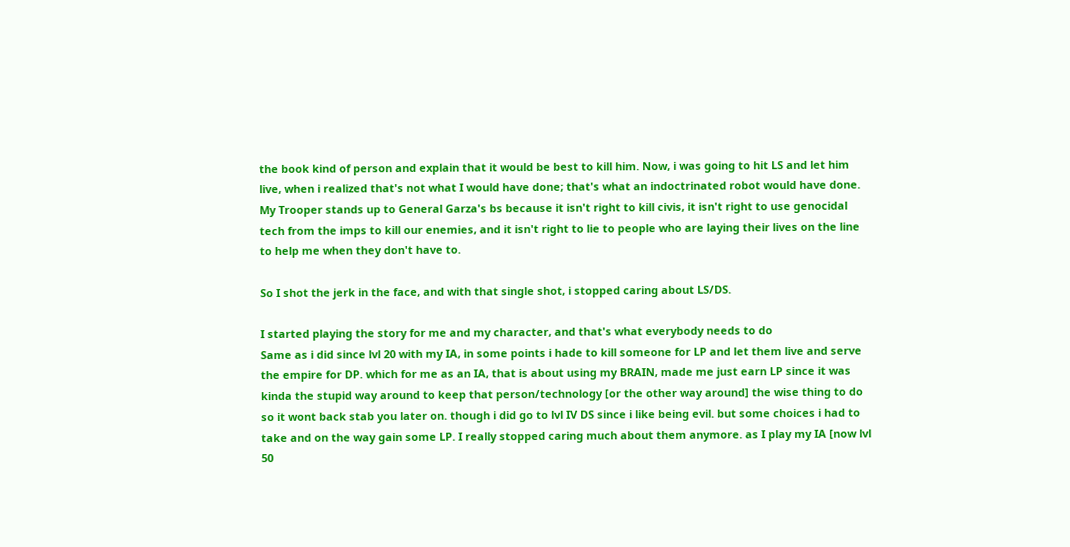the book kind of person and explain that it would be best to kill him. Now, i was going to hit LS and let him live, when i realized that's not what I would have done; that's what an indoctrinated robot would have done. My Trooper stands up to General Garza's bs because it isn't right to kill civis, it isn't right to use genocidal tech from the imps to kill our enemies, and it isn't right to lie to people who are laying their lives on the line to help me when they don't have to.

So I shot the jerk in the face, and with that single shot, i stopped caring about LS/DS.

I started playing the story for me and my character, and that's what everybody needs to do
Same as i did since lvl 20 with my IA, in some points i hade to kill someone for LP and let them live and serve the empire for DP. which for me as an IA, that is about using my BRAIN, made me just earn LP since it was kinda the stupid way around to keep that person/technology [or the other way around] the wise thing to do so it wont back stab you later on. though i did go to lvl IV DS since i like being evil. but some choices i had to take and on the way gain some LP. I really stopped caring much about them anymore. as I play my IA [now lvl 50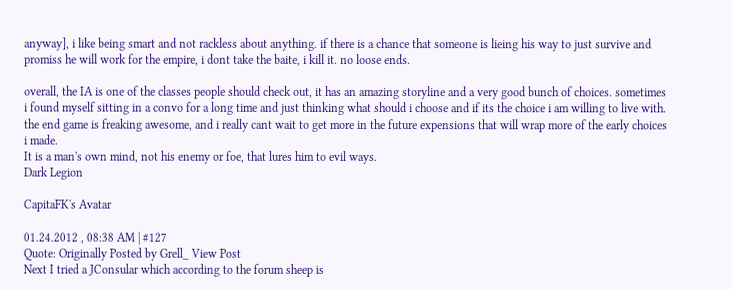anyway], i like being smart and not rackless about anything. if there is a chance that someone is lieing his way to just survive and promiss he will work for the empire, i dont take the baite, i kill it. no loose ends.

overall, the IA is one of the classes people should check out, it has an amazing storyline and a very good bunch of choices. sometimes i found myself sitting in a convo for a long time and just thinking what should i choose and if its the choice i am willing to live with.
the end game is freaking awesome, and i really cant wait to get more in the future expensions that will wrap more of the early choices i made.
It is a man's own mind, not his enemy or foe, that lures him to evil ways.
Dark Legion

CapitaFK's Avatar

01.24.2012 , 08:38 AM | #127
Quote: Originally Posted by Grell_ View Post
Next I tried a JConsular which according to the forum sheep is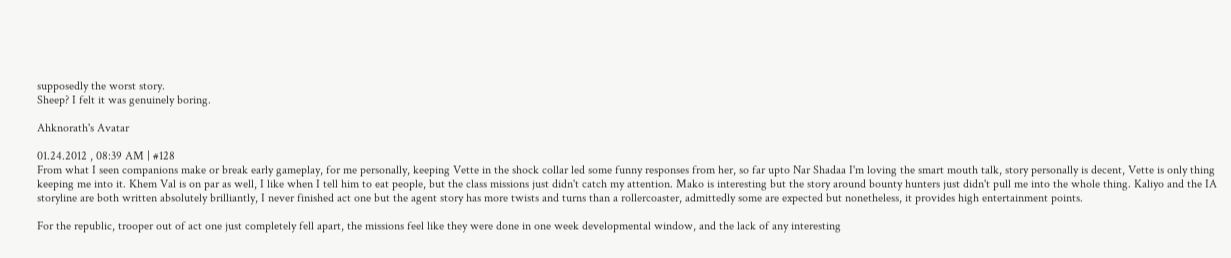supposedly the worst story.
Sheep? I felt it was genuinely boring.

Ahknorath's Avatar

01.24.2012 , 08:39 AM | #128
From what I seen companions make or break early gameplay, for me personally, keeping Vette in the shock collar led some funny responses from her, so far upto Nar Shadaa I'm loving the smart mouth talk, story personally is decent, Vette is only thing keeping me into it. Khem Val is on par as well, I like when I tell him to eat people, but the class missions just didn't catch my attention. Mako is interesting but the story around bounty hunters just didn't pull me into the whole thing. Kaliyo and the IA storyline are both written absolutely brilliantly, I never finished act one but the agent story has more twists and turns than a rollercoaster, admittedly some are expected but nonetheless, it provides high entertainment points.

For the republic, trooper out of act one just completely fell apart, the missions feel like they were done in one week developmental window, and the lack of any interesting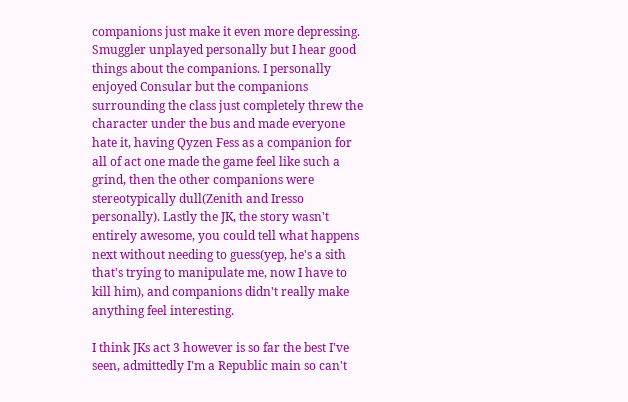companions just make it even more depressing. Smuggler unplayed personally but I hear good things about the companions. I personally enjoyed Consular but the companions surrounding the class just completely threw the character under the bus and made everyone hate it, having Qyzen Fess as a companion for all of act one made the game feel like such a grind, then the other companions were stereotypically dull(Zenith and Iresso personally). Lastly the JK, the story wasn't entirely awesome, you could tell what happens next without needing to guess(yep, he's a sith that's trying to manipulate me, now I have to kill him), and companions didn't really make anything feel interesting.

I think JKs act 3 however is so far the best I've seen, admittedly I'm a Republic main so can't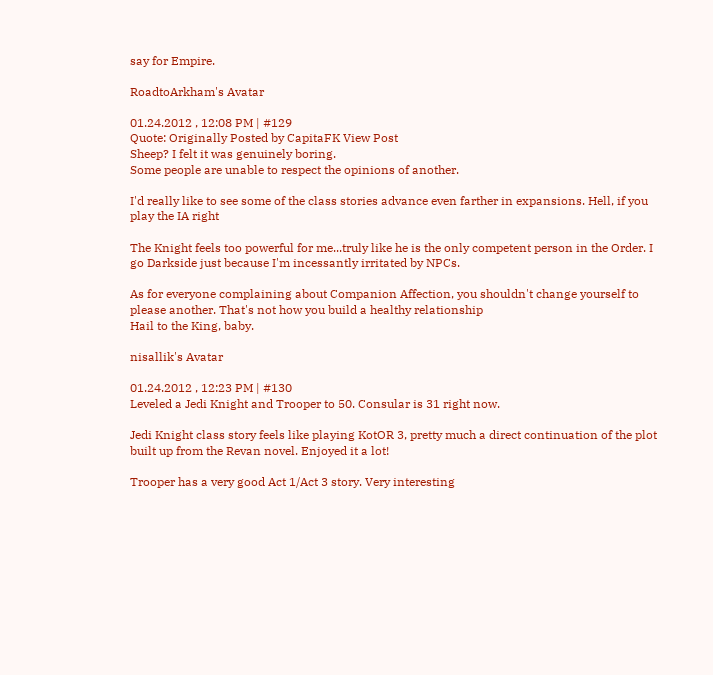say for Empire.

RoadtoArkham's Avatar

01.24.2012 , 12:08 PM | #129
Quote: Originally Posted by CapitaFK View Post
Sheep? I felt it was genuinely boring.
Some people are unable to respect the opinions of another.

I'd really like to see some of the class stories advance even farther in expansions. Hell, if you play the IA right

The Knight feels too powerful for me...truly like he is the only competent person in the Order. I go Darkside just because I'm incessantly irritated by NPCs.

As for everyone complaining about Companion Affection, you shouldn't change yourself to please another. That's not how you build a healthy relationship
Hail to the King, baby.

nisallik's Avatar

01.24.2012 , 12:23 PM | #130
Leveled a Jedi Knight and Trooper to 50. Consular is 31 right now.

Jedi Knight class story feels like playing KotOR 3, pretty much a direct continuation of the plot built up from the Revan novel. Enjoyed it a lot!

Trooper has a very good Act 1/Act 3 story. Very interesting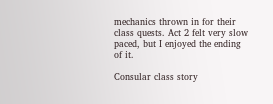mechanics thrown in for their class quests. Act 2 felt very slow paced, but I enjoyed the ending of it.

Consular class story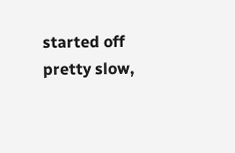started off pretty slow,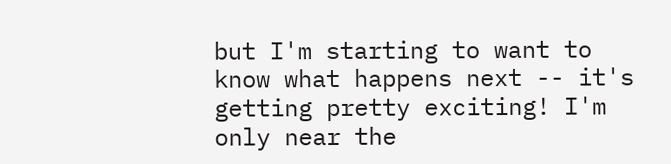but I'm starting to want to know what happens next -- it's getting pretty exciting! I'm only near the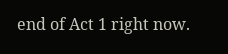end of Act 1 right now.